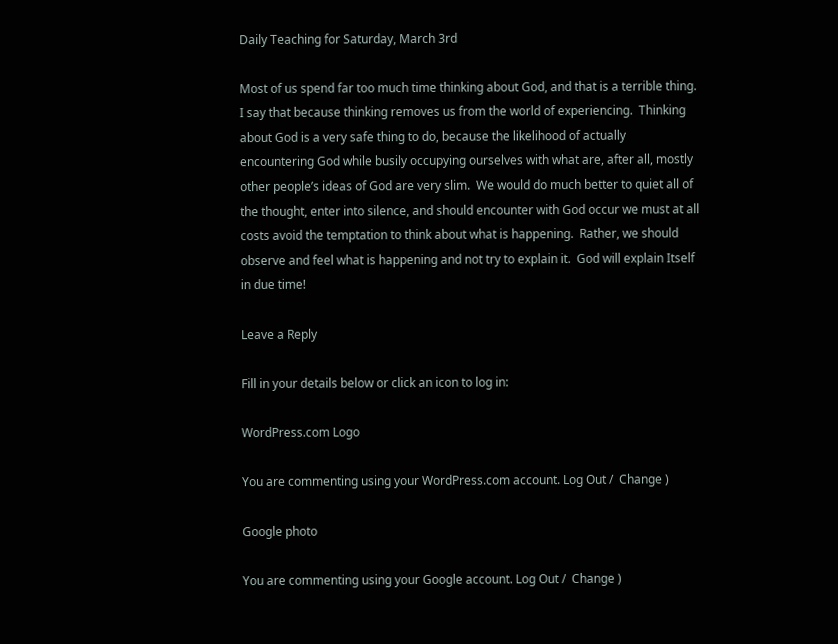Daily Teaching for Saturday, March 3rd

Most of us spend far too much time thinking about God, and that is a terrible thing.  I say that because thinking removes us from the world of experiencing.  Thinking about God is a very safe thing to do, because the likelihood of actually encountering God while busily occupying ourselves with what are, after all, mostly other people’s ideas of God are very slim.  We would do much better to quiet all of the thought, enter into silence, and should encounter with God occur we must at all costs avoid the temptation to think about what is happening.  Rather, we should observe and feel what is happening and not try to explain it.  God will explain Itself in due time!

Leave a Reply

Fill in your details below or click an icon to log in:

WordPress.com Logo

You are commenting using your WordPress.com account. Log Out /  Change )

Google photo

You are commenting using your Google account. Log Out /  Change )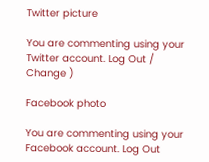Twitter picture

You are commenting using your Twitter account. Log Out /  Change )

Facebook photo

You are commenting using your Facebook account. Log Out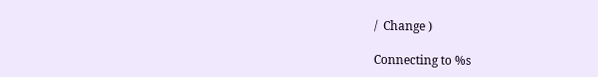/  Change )

Connecting to %s